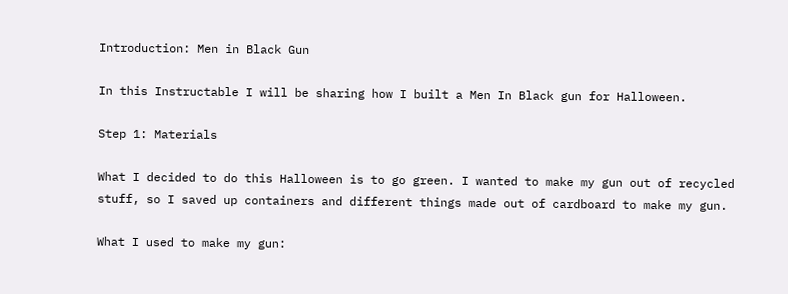Introduction: Men in Black Gun

In this Instructable I will be sharing how I built a Men In Black gun for Halloween.

Step 1: Materials

What I decided to do this Halloween is to go green. I wanted to make my gun out of recycled stuff, so I saved up containers and different things made out of cardboard to make my gun.

What I used to make my gun: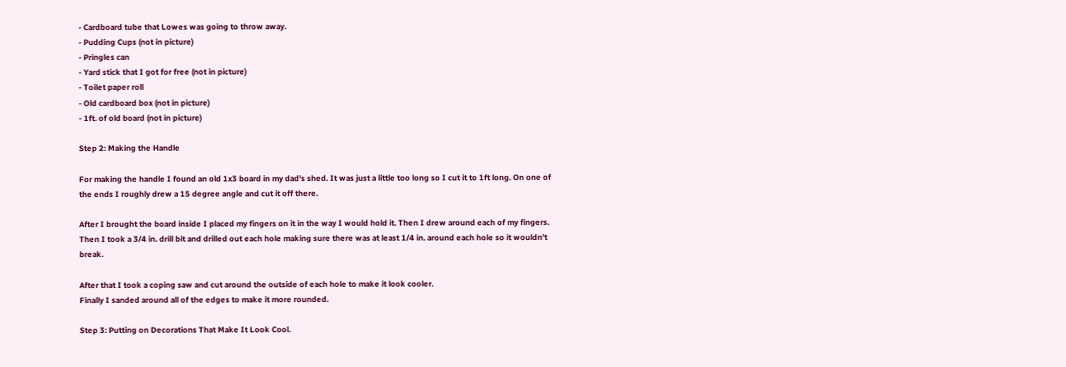- Cardboard tube that Lowes was going to throw away.
- Pudding Cups (not in picture)
- Pringles can
- Yard stick that I got for free (not in picture)
- Toilet paper roll
- Old cardboard box (not in picture)
- 1ft. of old board (not in picture)

Step 2: Making the Handle

For making the handle I found an old 1x3 board in my dad's shed. It was just a little too long so I cut it to 1ft long. On one of the ends I roughly drew a 15 degree angle and cut it off there.

After I brought the board inside I placed my fingers on it in the way I would hold it. Then I drew around each of my fingers.  Then I took a 3/4 in. drill bit and drilled out each hole making sure there was at least 1/4 in. around each hole so it wouldn't break.

After that I took a coping saw and cut around the outside of each hole to make it look cooler.
Finally I sanded around all of the edges to make it more rounded.

Step 3: Putting on Decorations That Make It Look Cool.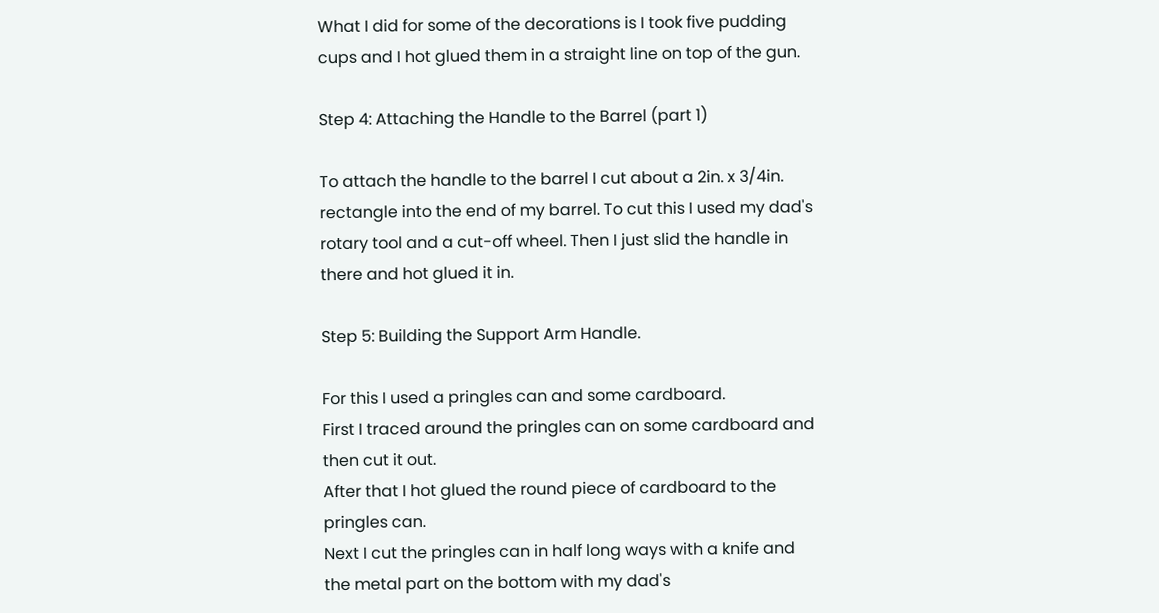What I did for some of the decorations is I took five pudding cups and I hot glued them in a straight line on top of the gun.

Step 4: Attaching the Handle to the Barrel (part 1)

To attach the handle to the barrel I cut about a 2in. x 3/4in. rectangle into the end of my barrel. To cut this I used my dad's rotary tool and a cut-off wheel. Then I just slid the handle in there and hot glued it in.

Step 5: Building the Support Arm Handle.

For this I used a pringles can and some cardboard.
First I traced around the pringles can on some cardboard and then cut it out.
After that I hot glued the round piece of cardboard to the pringles can.
Next I cut the pringles can in half long ways with a knife and the metal part on the bottom with my dad's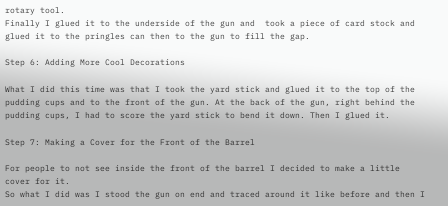rotary tool.
Finally I glued it to the underside of the gun and  took a piece of card stock and glued it to the pringles can then to the gun to fill the gap.

Step 6: Adding More Cool Decorations

What I did this time was that I took the yard stick and glued it to the top of the pudding cups and to the front of the gun. At the back of the gun, right behind the pudding cups, I had to score the yard stick to bend it down. Then I glued it.

Step 7: Making a Cover for the Front of the Barrel

For people to not see inside the front of the barrel I decided to make a little cover for it.
So what I did was I stood the gun on end and traced around it like before and then I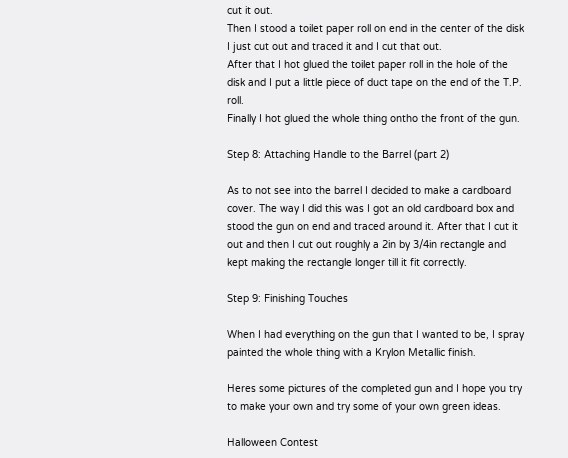cut it out.
Then I stood a toilet paper roll on end in the center of the disk I just cut out and traced it and I cut that out.
After that I hot glued the toilet paper roll in the hole of the disk and I put a little piece of duct tape on the end of the T.P. roll.
Finally I hot glued the whole thing ontho the front of the gun.

Step 8: Attaching Handle to the Barrel (part 2)

As to not see into the barrel I decided to make a cardboard cover. The way I did this was I got an old cardboard box and stood the gun on end and traced around it. After that I cut it out and then I cut out roughly a 2in by 3/4in rectangle and kept making the rectangle longer till it fit correctly.

Step 9: Finishing Touches

When I had everything on the gun that I wanted to be, I spray painted the whole thing with a Krylon Metallic finish.

Heres some pictures of the completed gun and I hope you try to make your own and try some of your own green ideas.

Halloween Contest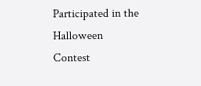Participated in the
Halloween Contest